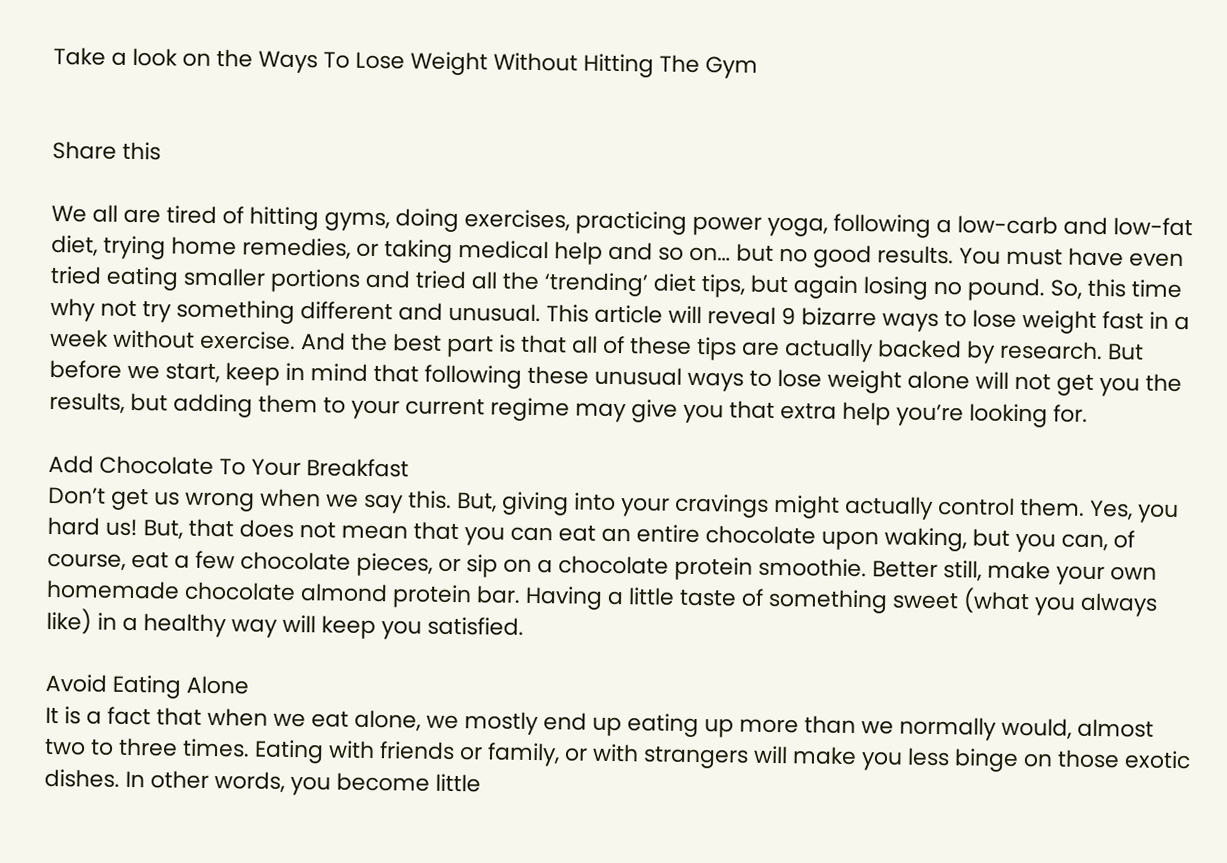Take a look on the Ways To Lose Weight Without Hitting The Gym


Share this

We all are tired of hitting gyms, doing exercises, practicing power yoga, following a low-carb and low-fat diet, trying home remedies, or taking medical help and so on… but no good results. You must have even tried eating smaller portions and tried all the ‘trending’ diet tips, but again losing no pound. So, this time why not try something different and unusual. This article will reveal 9 bizarre ways to lose weight fast in a week without exercise. And the best part is that all of these tips are actually backed by research. But before we start, keep in mind that following these unusual ways to lose weight alone will not get you the results, but adding them to your current regime may give you that extra help you’re looking for.

Add Chocolate To Your Breakfast
Don’t get us wrong when we say this. But, giving into your cravings might actually control them. Yes, you hard us! But, that does not mean that you can eat an entire chocolate upon waking, but you can, of course, eat a few chocolate pieces, or sip on a chocolate protein smoothie. Better still, make your own homemade chocolate almond protein bar. Having a little taste of something sweet (what you always like) in a healthy way will keep you satisfied.

Avoid Eating Alone
It is a fact that when we eat alone, we mostly end up eating up more than we normally would, almost two to three times. Eating with friends or family, or with strangers will make you less binge on those exotic dishes. In other words, you become little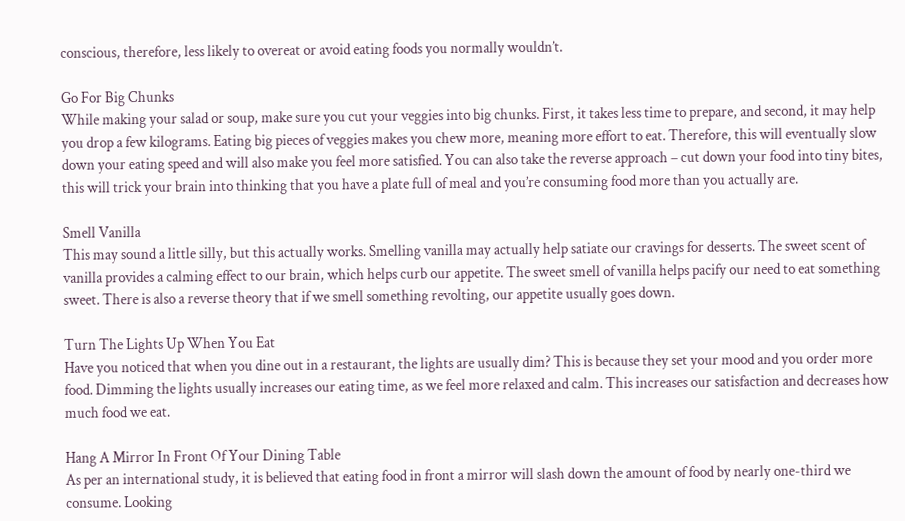conscious, therefore, less likely to overeat or avoid eating foods you normally wouldn’t.

Go For Big Chunks
While making your salad or soup, make sure you cut your veggies into big chunks. First, it takes less time to prepare, and second, it may help you drop a few kilograms. Eating big pieces of veggies makes you chew more, meaning more effort to eat. Therefore, this will eventually slow down your eating speed and will also make you feel more satisfied. You can also take the reverse approach – cut down your food into tiny bites, this will trick your brain into thinking that you have a plate full of meal and you’re consuming food more than you actually are.

Smell Vanilla
This may sound a little silly, but this actually works. Smelling vanilla may actually help satiate our cravings for desserts. The sweet scent of vanilla provides a calming effect to our brain, which helps curb our appetite. The sweet smell of vanilla helps pacify our need to eat something sweet. There is also a reverse theory that if we smell something revolting, our appetite usually goes down.

Turn The Lights Up When You Eat
Have you noticed that when you dine out in a restaurant, the lights are usually dim? This is because they set your mood and you order more food. Dimming the lights usually increases our eating time, as we feel more relaxed and calm. This increases our satisfaction and decreases how much food we eat.

Hang A Mirror In Front Of Your Dining Table
As per an international study, it is believed that eating food in front a mirror will slash down the amount of food by nearly one-third we consume. Looking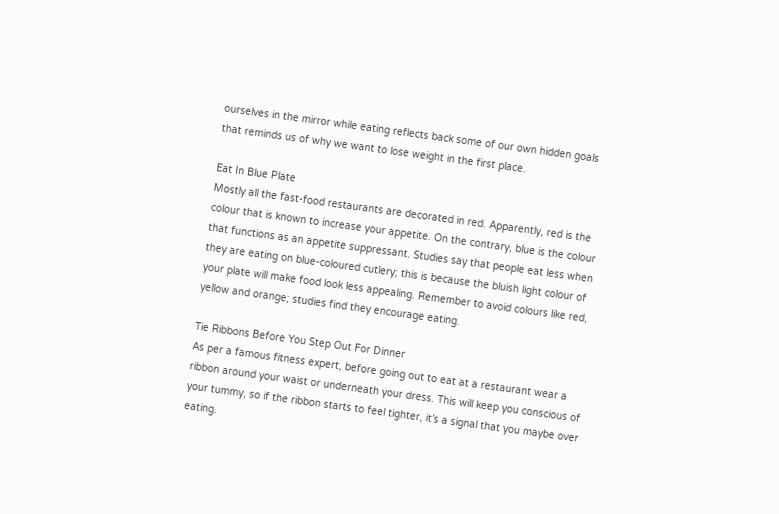ourselves in the mirror while eating reflects back some of our own hidden goals that reminds us of why we want to lose weight in the first place.

Eat In Blue Plate
Mostly all the fast-food restaurants are decorated in red. Apparently, red is the colour that is known to increase your appetite. On the contrary, blue is the colour that functions as an appetite suppressant. Studies say that people eat less when they are eating on blue-coloured cutlery; this is because the bluish light colour of your plate will make food look less appealing. Remember to avoid colours like red, yellow and orange; studies find they encourage eating.

Tie Ribbons Before You Step Out For Dinner
As per a famous fitness expert, before going out to eat at a restaurant wear a ribbon around your waist or underneath your dress. This will keep you conscious of your tummy, so if the ribbon starts to feel tighter, it’s a signal that you maybe over eating.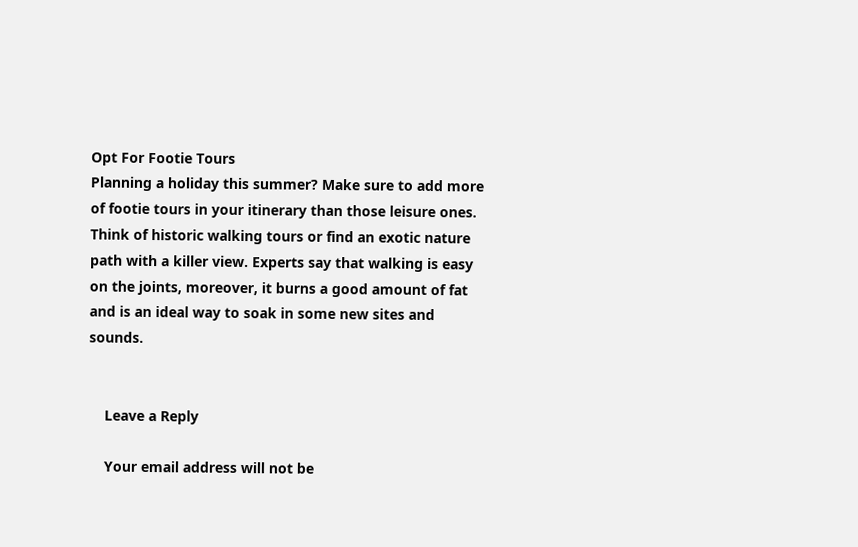Opt For Footie Tours
Planning a holiday this summer? Make sure to add more of footie tours in your itinerary than those leisure ones. Think of historic walking tours or find an exotic nature path with a killer view. Experts say that walking is easy on the joints, moreover, it burns a good amount of fat and is an ideal way to soak in some new sites and sounds.


    Leave a Reply

    Your email address will not be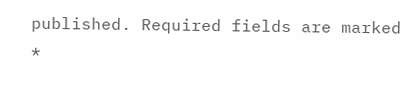published. Required fields are marked *